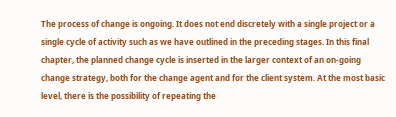The process of change is ongoing. It does not end discretely with a single project or a single cycle of activity such as we have outlined in the preceding stages. In this final chapter, the planned change cycle is inserted in the larger context of an on-going change strategy, both for the change agent and for the client system. At the most basic level, there is the possibility of repeating the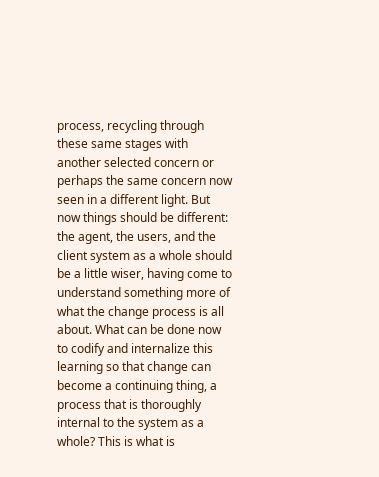process, recycling through these same stages with another selected concern or perhaps the same concern now seen in a different light. But now things should be different: the agent, the users, and the client system as a whole should be a little wiser, having come to understand something more of what the change process is all about. What can be done now to codify and internalize this learning so that change can become a continuing thing, a process that is thoroughly internal to the system as a whole? This is what is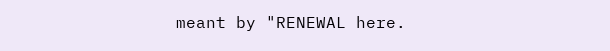meant by "RENEWAL here.